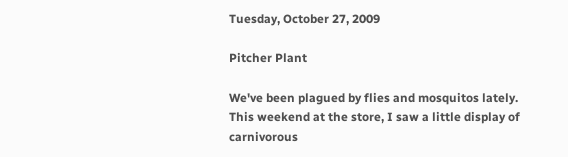Tuesday, October 27, 2009

Pitcher Plant

We've been plagued by flies and mosquitos lately.  This weekend at the store, I saw a little display of carnivorous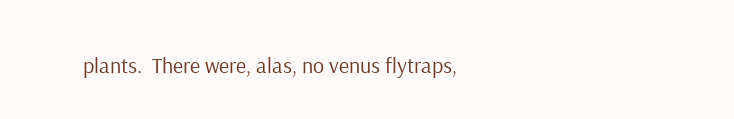plants.  There were, alas, no venus flytraps,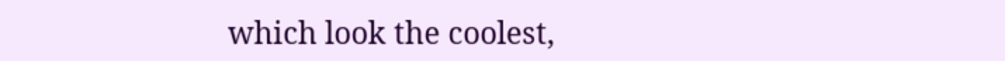which look the coolest,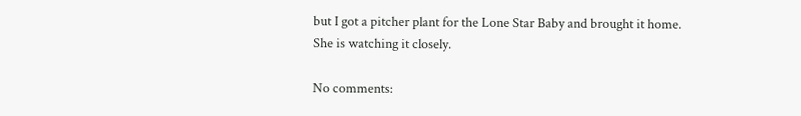but I got a pitcher plant for the Lone Star Baby and brought it home.  She is watching it closely.

No comments: